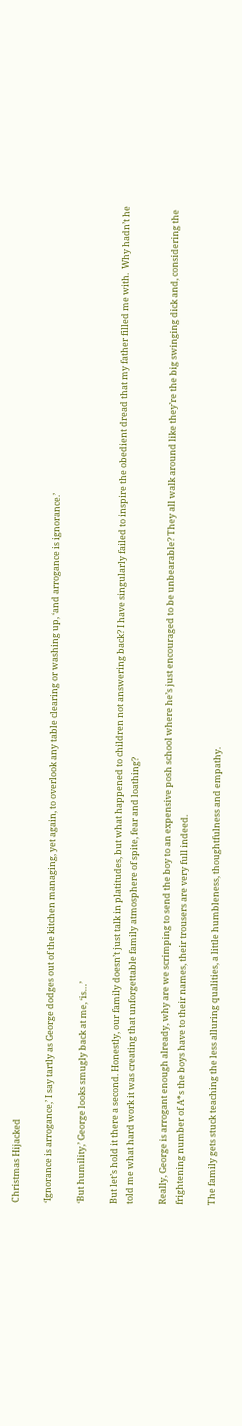Christmas Hijacked

‘Ignorance is arrogance,’ I say tartly as George dodges out of the kitchen managing, yet again, to overlook any table clearing or washing up, ‘and arrogance is ignorance.’

‘But humility,’ George looks smugly back at me, ‘is…’

But let’s hold it there a second. Honestly, our family doesn’t just talk in platitudes, but what happened to children not answering back? I have singularly failed to inspire the obedient dread that my father filled me with.  Why hadn’t he told me what hard work it was creating that unforgettable family atmosphere of spite, fear and loathing?

Really, George is arrogant enough already, why are we scrimping to send the boy to an expensive posh school where he’s just encouraged to be unbearable? They all walk around like they’re the big swinging dick and, considering the frightening number of A*s the boys have to their names, their trousers are very full indeed.

The family gets stuck teaching the less alluring qualities, a little humbleness, thoughtfulness and empathy.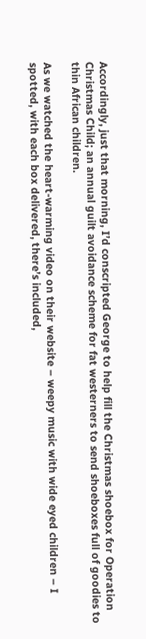Accordingly, just that morning, I’d conscripted George to help fill the Christmas shoebox for Operation Christmas Child; an annual guilt avoidance scheme for fat westerners to send shoeboxes full of goodies to thin African children.

As we watched the heart-warming video on their website – weepy music with wide eyed children – I spotted, with each box delivered, there’s included,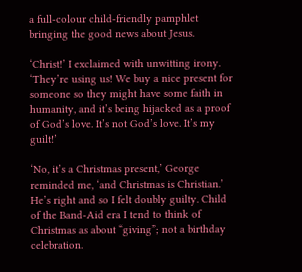a full-colour child-friendly pamphlet bringing the good news about Jesus.

‘Christ!’ I exclaimed with unwitting irony. ‘They’re using us! We buy a nice present for someone so they might have some faith in humanity, and it’s being hijacked as a proof of God’s love. It’s not God’s love. It’s my guilt!’

‘No, it’s a Christmas present,’ George reminded me, ‘and Christmas is Christian.’ He’s right and so I felt doubly guilty. Child of the Band-Aid era I tend to think of Christmas as about “giving”; not a birthday celebration.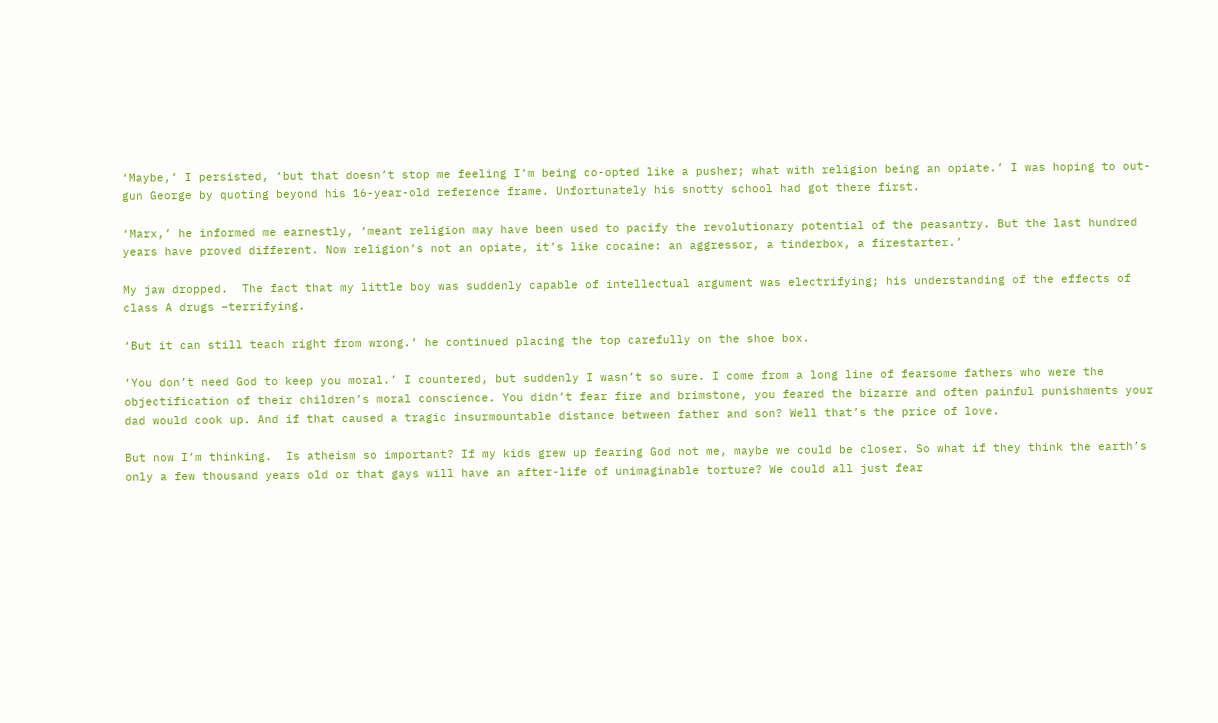‘Maybe,’ I persisted, ‘but that doesn’t stop me feeling I’m being co-opted like a pusher; what with religion being an opiate.’ I was hoping to out-gun George by quoting beyond his 16-year-old reference frame. Unfortunately his snotty school had got there first.

‘Marx,’ he informed me earnestly, ‘meant religion may have been used to pacify the revolutionary potential of the peasantry. But the last hundred years have proved different. Now religion’s not an opiate, it’s like cocaine: an aggressor, a tinderbox, a firestarter.’

My jaw dropped.  The fact that my little boy was suddenly capable of intellectual argument was electrifying; his understanding of the effects of class A drugs –terrifying.

‘But it can still teach right from wrong.’ he continued placing the top carefully on the shoe box.

‘You don’t need God to keep you moral.’ I countered, but suddenly I wasn’t so sure. I come from a long line of fearsome fathers who were the objectification of their children’s moral conscience. You didn’t fear fire and brimstone, you feared the bizarre and often painful punishments your dad would cook up. And if that caused a tragic insurmountable distance between father and son? Well that’s the price of love.

But now I’m thinking.  Is atheism so important? If my kids grew up fearing God not me, maybe we could be closer. So what if they think the earth’s only a few thousand years old or that gays will have an after-life of unimaginable torture? We could all just fear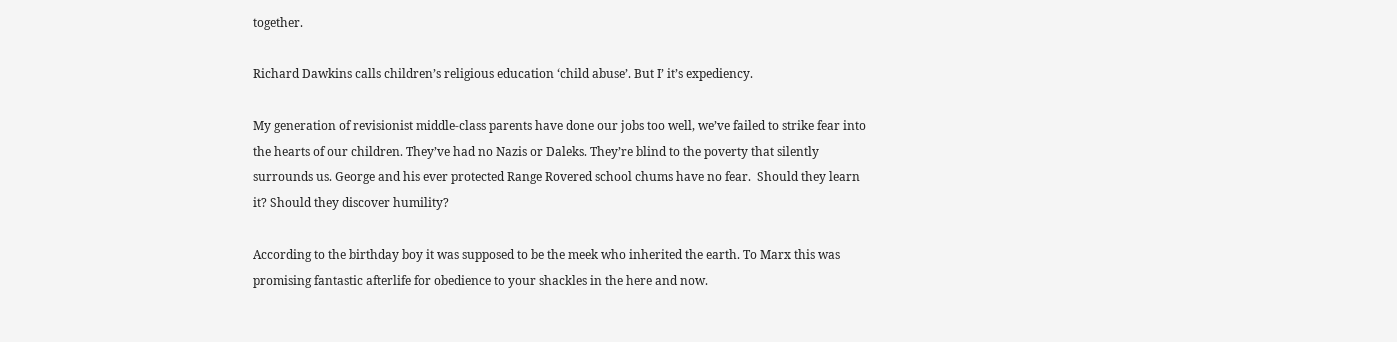together.

Richard Dawkins calls children’s religious education ‘child abuse’. But I’ it’s expediency.

My generation of revisionist middle-class parents have done our jobs too well, we’ve failed to strike fear into the hearts of our children. They’ve had no Nazis or Daleks. They’re blind to the poverty that silently surrounds us. George and his ever protected Range Rovered school chums have no fear.  Should they learn it? Should they discover humility?

According to the birthday boy it was supposed to be the meek who inherited the earth. To Marx this was promising fantastic afterlife for obedience to your shackles in the here and now.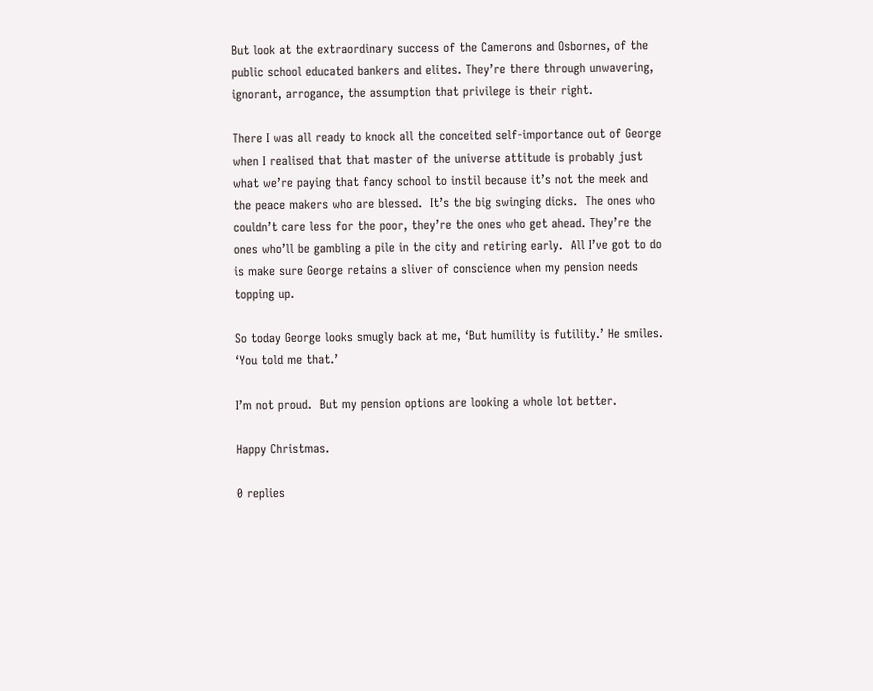But look at the extraordinary success of the Camerons and Osbornes, of the public school educated bankers and elites. They’re there through unwavering, ignorant, arrogance, the assumption that privilege is their right.

There I was all ready to knock all the conceited self-importance out of George when I realised that that master of the universe attitude is probably just what we’re paying that fancy school to instil because it’s not the meek and the peace makers who are blessed.  It’s the big swinging dicks.  The ones who couldn’t care less for the poor, they’re the ones who get ahead. They’re the ones who’ll be gambling a pile in the city and retiring early.  All I’ve got to do is make sure George retains a sliver of conscience when my pension needs topping up.

So today George looks smugly back at me, ‘But humility is futility.’ He smiles. ‘You told me that.’

I’m not proud.  But my pension options are looking a whole lot better.

Happy Christmas.

0 replies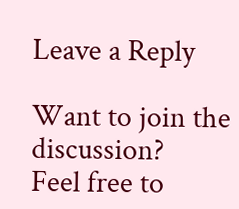Leave a Reply

Want to join the discussion?
Feel free to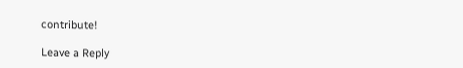contribute!

Leave a Reply